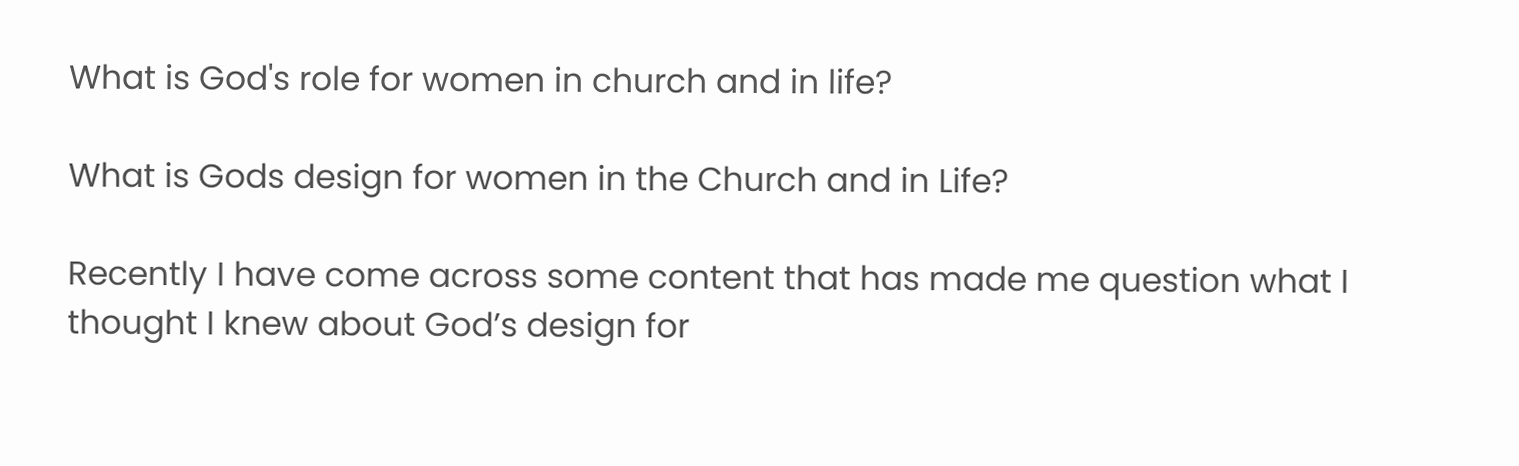What is God's role for women in church and in life?

What is Gods design for women in the Church and in Life?

Recently I have come across some content that has made me question what I thought I knew about God’s design for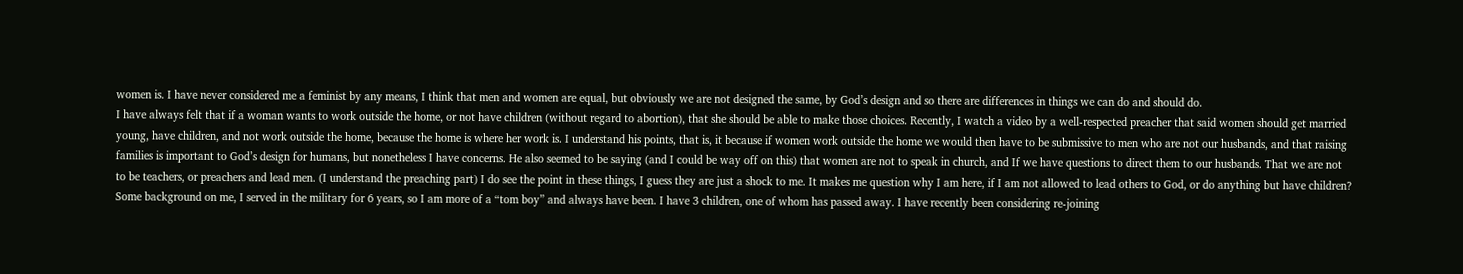women is. I have never considered me a feminist by any means, I think that men and women are equal, but obviously we are not designed the same, by God’s design and so there are differences in things we can do and should do.
I have always felt that if a woman wants to work outside the home, or not have children (without regard to abortion), that she should be able to make those choices. Recently, I watch a video by a well-respected preacher that said women should get married young, have children, and not work outside the home, because the home is where her work is. I understand his points, that is, it because if women work outside the home we would then have to be submissive to men who are not our husbands, and that raising families is important to God’s design for humans, but nonetheless I have concerns. He also seemed to be saying (and I could be way off on this) that women are not to speak in church, and If we have questions to direct them to our husbands. That we are not to be teachers, or preachers and lead men. (I understand the preaching part) I do see the point in these things, I guess they are just a shock to me. It makes me question why I am here, if I am not allowed to lead others to God, or do anything but have children?
Some background on me, I served in the military for 6 years, so I am more of a “tom boy” and always have been. I have 3 children, one of whom has passed away. I have recently been considering re-joining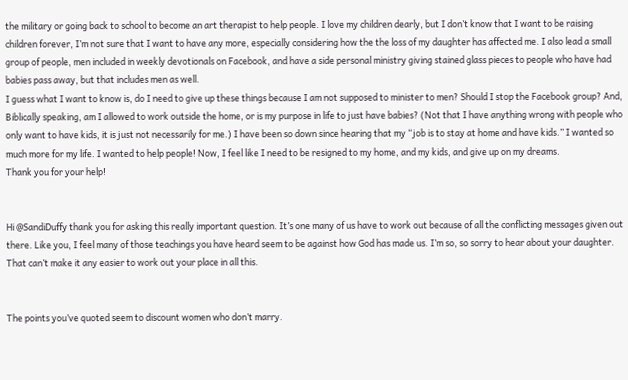the military or going back to school to become an art therapist to help people. I love my children dearly, but I don’t know that I want to be raising children forever, I’m not sure that I want to have any more, especially considering how the the loss of my daughter has affected me. I also lead a small group of people, men included in weekly devotionals on Facebook, and have a side personal ministry giving stained glass pieces to people who have had babies pass away, but that includes men as well.
I guess what I want to know is, do I need to give up these things because I am not supposed to minister to men? Should I stop the Facebook group? And, Biblically speaking, am I allowed to work outside the home, or is my purpose in life to just have babies? (Not that I have anything wrong with people who only want to have kids, it is just not necessarily for me.) I have been so down since hearing that my “job is to stay at home and have kids.” I wanted so much more for my life. I wanted to help people! Now, I feel like I need to be resigned to my home, and my kids, and give up on my dreams.
Thank you for your help!


Hi @SandiDuffy thank you for asking this really important question. It’s one many of us have to work out because of all the conflicting messages given out there. Like you, I feel many of those teachings you have heard seem to be against how God has made us. I’m so, so sorry to hear about your daughter. That can’t make it any easier to work out your place in all this.


The points you’ve quoted seem to discount women who don’t marry.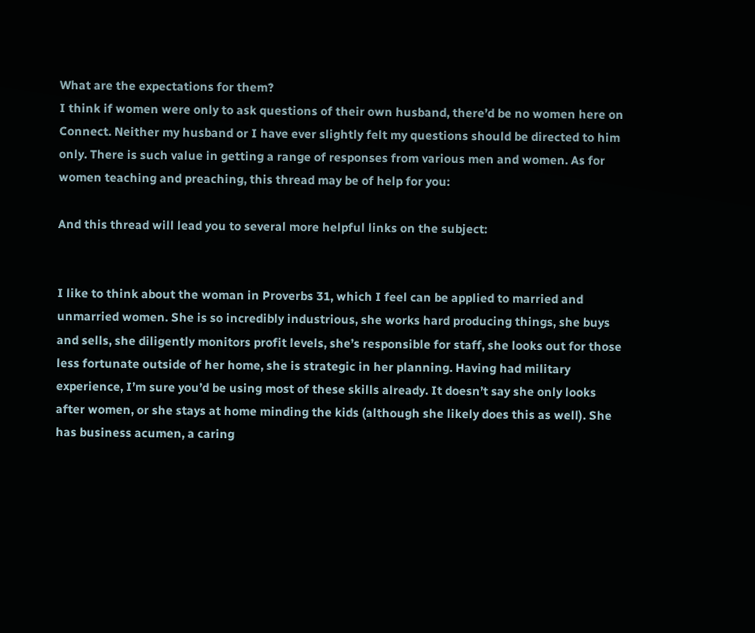What are the expectations for them?
I think if women were only to ask questions of their own husband, there’d be no women here on Connect. Neither my husband or I have ever slightly felt my questions should be directed to him only. There is such value in getting a range of responses from various men and women. As for women teaching and preaching, this thread may be of help for you:

And this thread will lead you to several more helpful links on the subject:


I like to think about the woman in Proverbs 31, which I feel can be applied to married and unmarried women. She is so incredibly industrious, she works hard producing things, she buys and sells, she diligently monitors profit levels, she’s responsible for staff, she looks out for those less fortunate outside of her home, she is strategic in her planning. Having had military experience, I’m sure you’d be using most of these skills already. It doesn’t say she only looks after women, or she stays at home minding the kids (although she likely does this as well). She has business acumen, a caring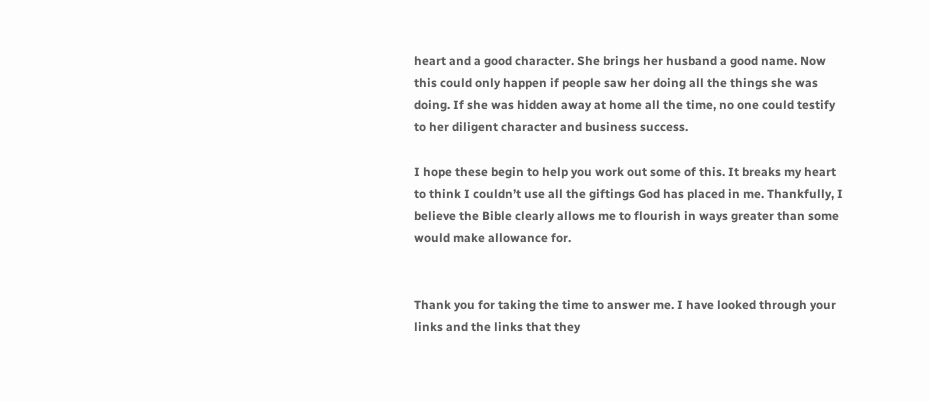heart and a good character. She brings her husband a good name. Now this could only happen if people saw her doing all the things she was doing. If she was hidden away at home all the time, no one could testify to her diligent character and business success.

I hope these begin to help you work out some of this. It breaks my heart to think I couldn’t use all the giftings God has placed in me. Thankfully, I believe the Bible clearly allows me to flourish in ways greater than some would make allowance for.


Thank you for taking the time to answer me. I have looked through your links and the links that they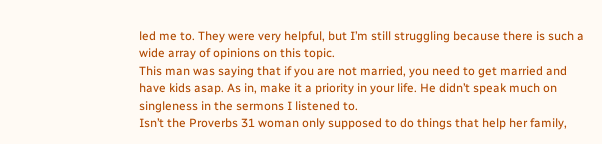led me to. They were very helpful, but I’m still struggling because there is such a wide array of opinions on this topic.
This man was saying that if you are not married, you need to get married and have kids asap. As in, make it a priority in your life. He didn’t speak much on singleness in the sermons I listened to.
Isn’t the Proverbs 31 woman only supposed to do things that help her family,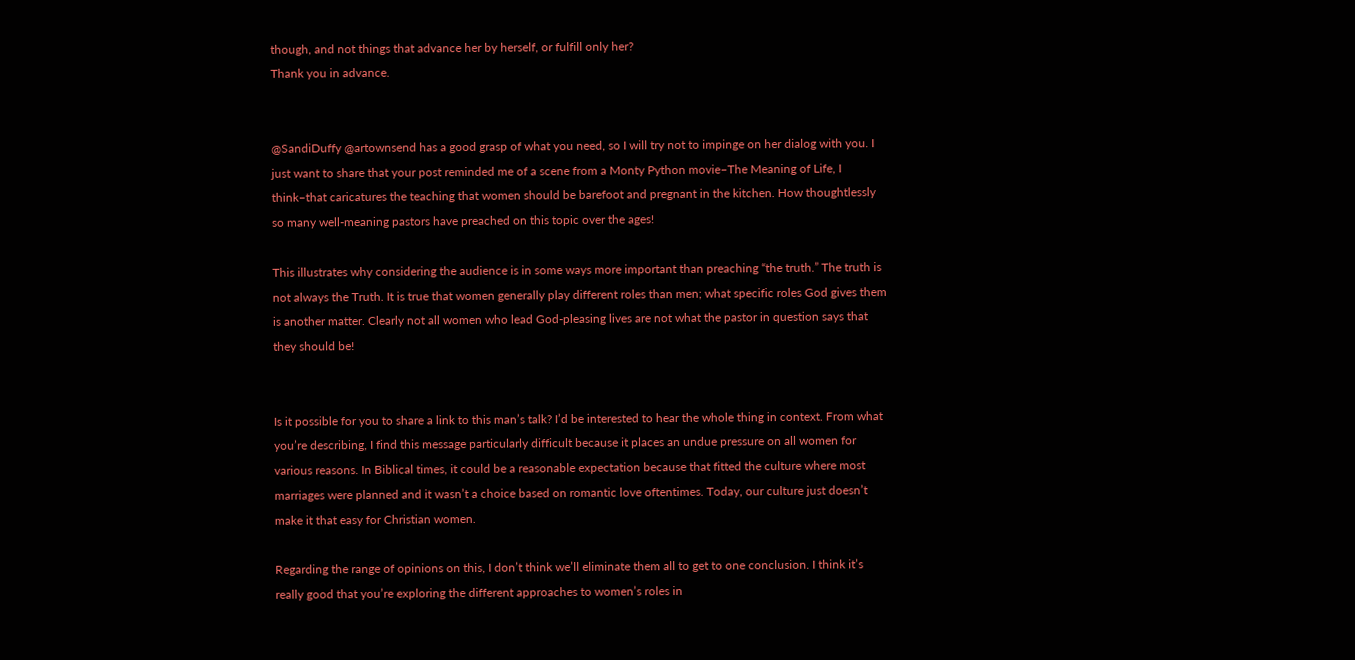though, and not things that advance her by herself, or fulfill only her?
Thank you in advance.


@SandiDuffy @artownsend has a good grasp of what you need, so I will try not to impinge on her dialog with you. I just want to share that your post reminded me of a scene from a Monty Python movie–The Meaning of Life, I think–that caricatures the teaching that women should be barefoot and pregnant in the kitchen. How thoughtlessly so many well-meaning pastors have preached on this topic over the ages!

This illustrates why considering the audience is in some ways more important than preaching “the truth.” The truth is not always the Truth. It is true that women generally play different roles than men; what specific roles God gives them is another matter. Clearly not all women who lead God-pleasing lives are not what the pastor in question says that they should be!


Is it possible for you to share a link to this man’s talk? I’d be interested to hear the whole thing in context. From what you’re describing, I find this message particularly difficult because it places an undue pressure on all women for various reasons. In Biblical times, it could be a reasonable expectation because that fitted the culture where most marriages were planned and it wasn’t a choice based on romantic love oftentimes. Today, our culture just doesn’t make it that easy for Christian women.

Regarding the range of opinions on this, I don’t think we’ll eliminate them all to get to one conclusion. I think it’s really good that you’re exploring the different approaches to women’s roles in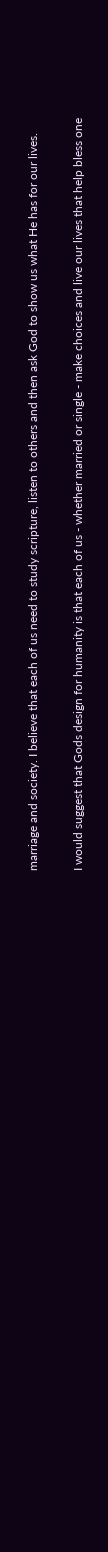marriage and society. I believe that each of us need to study scripture, listen to others and then ask God to show us what He has for our lives.

I would suggest that Gods design for humanity is that each of us - whether married or single - make choices and live our lives that help bless one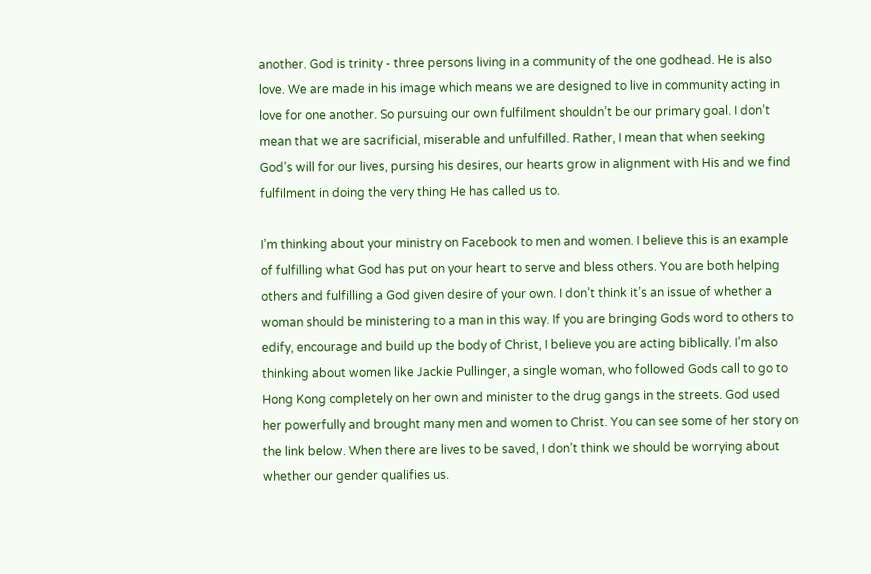another. God is trinity - three persons living in a community of the one godhead. He is also love. We are made in his image which means we are designed to live in community acting in love for one another. So pursuing our own fulfilment shouldn’t be our primary goal. I don’t mean that we are sacrificial, miserable and unfulfilled. Rather, I mean that when seeking God’s will for our lives, pursing his desires, our hearts grow in alignment with His and we find fulfilment in doing the very thing He has called us to.

I’m thinking about your ministry on Facebook to men and women. I believe this is an example of fulfilling what God has put on your heart to serve and bless others. You are both helping others and fulfilling a God given desire of your own. I don’t think it’s an issue of whether a woman should be ministering to a man in this way. If you are bringing Gods word to others to edify, encourage and build up the body of Christ, I believe you are acting biblically. I’m also thinking about women like Jackie Pullinger, a single woman, who followed Gods call to go to Hong Kong completely on her own and minister to the drug gangs in the streets. God used her powerfully and brought many men and women to Christ. You can see some of her story on the link below. When there are lives to be saved, I don’t think we should be worrying about whether our gender qualifies us.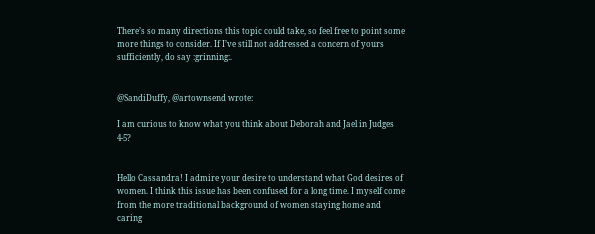There’s so many directions this topic could take, so feel free to point some more things to consider. If I’ve still not addressed a concern of yours sufficiently, do say :grinning:.


@SandiDuffy, @artownsend wrote:

I am curious to know what you think about Deborah and Jael in Judges 4-5?


Hello Cassandra! I admire your desire to understand what God desires of women. I think this issue has been confused for a long time. I myself come from the more traditional background of women staying home and caring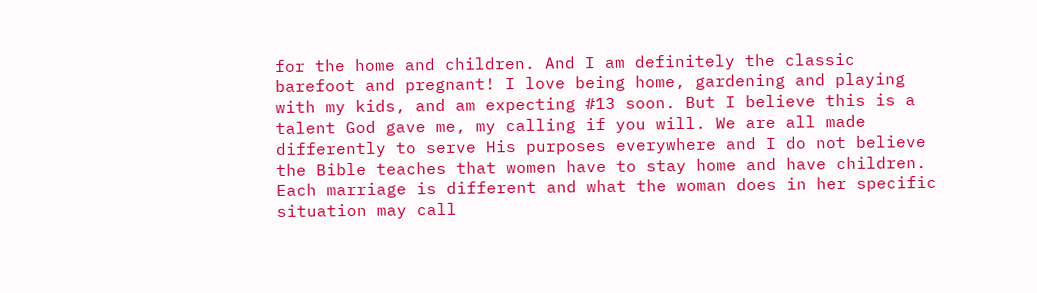for the home and children. And I am definitely the classic barefoot and pregnant! I love being home, gardening and playing with my kids, and am expecting #13 soon. But I believe this is a talent God gave me, my calling if you will. We are all made differently to serve His purposes everywhere and I do not believe the Bible teaches that women have to stay home and have children. Each marriage is different and what the woman does in her specific situation may call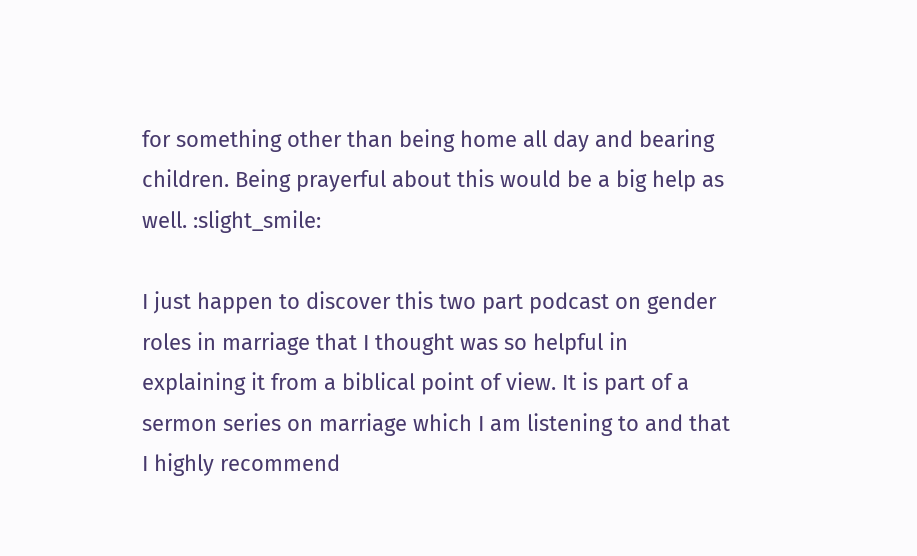for something other than being home all day and bearing children. Being prayerful about this would be a big help as well. :slight_smile:

I just happen to discover this two part podcast on gender roles in marriage that I thought was so helpful in explaining it from a biblical point of view. It is part of a sermon series on marriage which I am listening to and that I highly recommend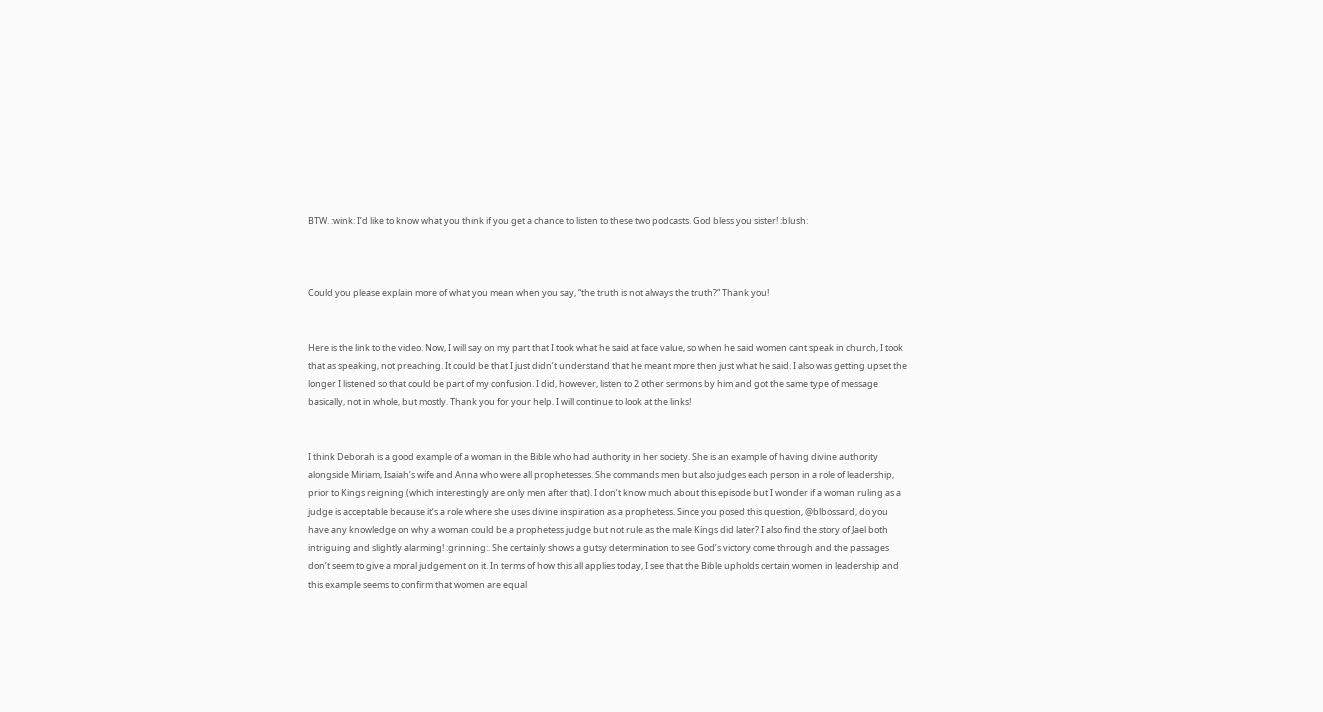BTW. :wink: I’d like to know what you think if you get a chance to listen to these two podcasts. God bless you sister! :blush:



Could you please explain more of what you mean when you say, “the truth is not always the truth?” Thank you!


Here is the link to the video. Now, I will say on my part that I took what he said at face value, so when he said women cant speak in church, I took that as speaking, not preaching. It could be that I just didn’t understand that he meant more then just what he said. I also was getting upset the longer I listened so that could be part of my confusion. I did, however, listen to 2 other sermons by him and got the same type of message basically, not in whole, but mostly. Thank you for your help. I will continue to look at the links!


I think Deborah is a good example of a woman in the Bible who had authority in her society. She is an example of having divine authority alongside Miriam, Isaiah’s wife and Anna who were all prophetesses. She commands men but also judges each person in a role of leadership, prior to Kings reigning (which interestingly are only men after that). I don’t know much about this episode but I wonder if a woman ruling as a judge is acceptable because it’s a role where she uses divine inspiration as a prophetess. Since you posed this question, @blbossard, do you have any knowledge on why a woman could be a prophetess judge but not rule as the male Kings did later? I also find the story of Jael both intriguing and slightly alarming! :grinning:. She certainly shows a gutsy determination to see God’s victory come through and the passages don’t seem to give a moral judgement on it. In terms of how this all applies today, I see that the Bible upholds certain women in leadership and this example seems to confirm that women are equal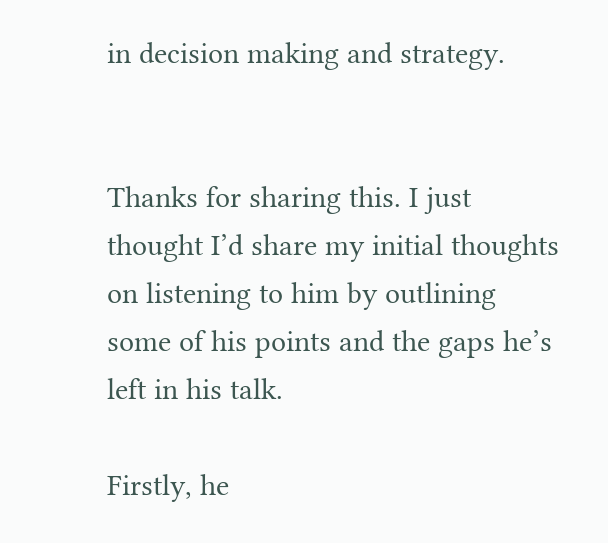in decision making and strategy.


Thanks for sharing this. I just thought I’d share my initial thoughts on listening to him by outlining some of his points and the gaps he’s left in his talk.

Firstly, he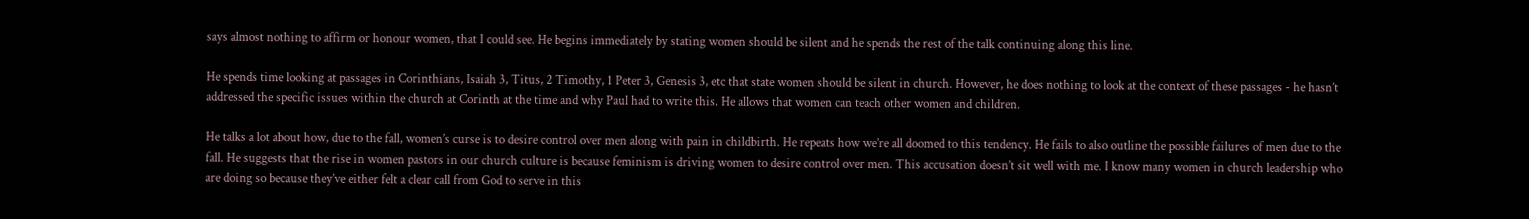says almost nothing to affirm or honour women, that I could see. He begins immediately by stating women should be silent and he spends the rest of the talk continuing along this line.

He spends time looking at passages in Corinthians, Isaiah 3, Titus, 2 Timothy, 1 Peter 3, Genesis 3, etc that state women should be silent in church. However, he does nothing to look at the context of these passages - he hasn’t addressed the specific issues within the church at Corinth at the time and why Paul had to write this. He allows that women can teach other women and children.

He talks a lot about how, due to the fall, women’s curse is to desire control over men along with pain in childbirth. He repeats how we’re all doomed to this tendency. He fails to also outline the possible failures of men due to the fall. He suggests that the rise in women pastors in our church culture is because feminism is driving women to desire control over men. This accusation doesn’t sit well with me. I know many women in church leadership who are doing so because they’ve either felt a clear call from God to serve in this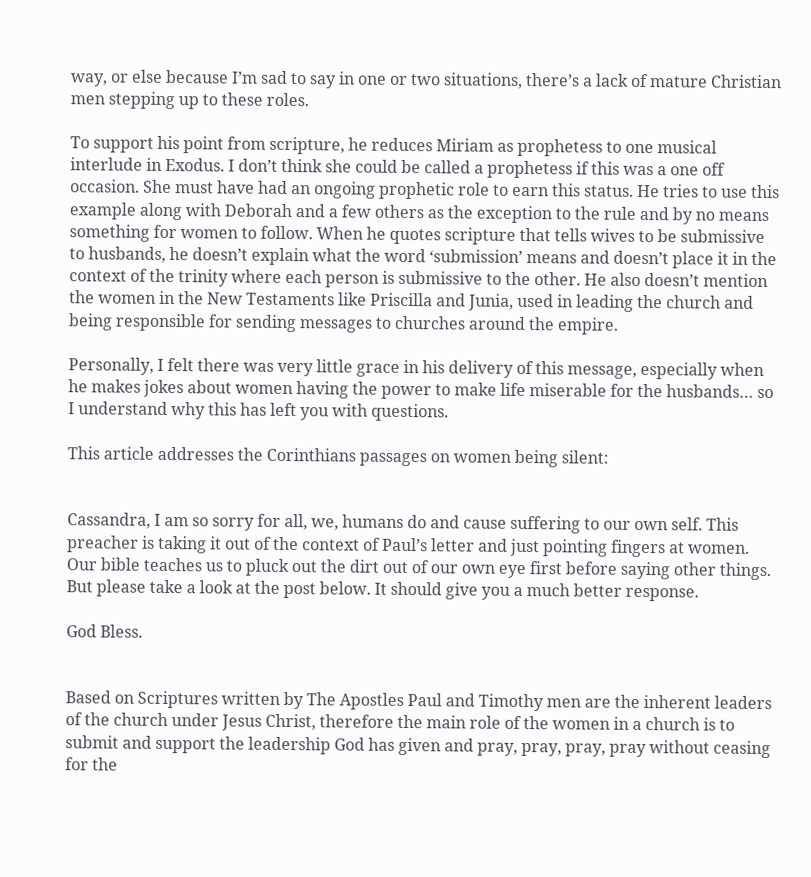way, or else because I’m sad to say in one or two situations, there’s a lack of mature Christian men stepping up to these roles.

To support his point from scripture, he reduces Miriam as prophetess to one musical interlude in Exodus. I don’t think she could be called a prophetess if this was a one off occasion. She must have had an ongoing prophetic role to earn this status. He tries to use this example along with Deborah and a few others as the exception to the rule and by no means something for women to follow. When he quotes scripture that tells wives to be submissive to husbands, he doesn’t explain what the word ‘submission’ means and doesn’t place it in the context of the trinity where each person is submissive to the other. He also doesn’t mention the women in the New Testaments like Priscilla and Junia, used in leading the church and being responsible for sending messages to churches around the empire.

Personally, I felt there was very little grace in his delivery of this message, especially when he makes jokes about women having the power to make life miserable for the husbands… so I understand why this has left you with questions.

This article addresses the Corinthians passages on women being silent:


Cassandra, I am so sorry for all, we, humans do and cause suffering to our own self. This preacher is taking it out of the context of Paul’s letter and just pointing fingers at women. Our bible teaches us to pluck out the dirt out of our own eye first before saying other things. But please take a look at the post below. It should give you a much better response.

God Bless.


Based on Scriptures written by The Apostles Paul and Timothy men are the inherent leaders of the church under Jesus Christ, therefore the main role of the women in a church is to submit and support the leadership God has given and pray, pray, pray, pray without ceasing for the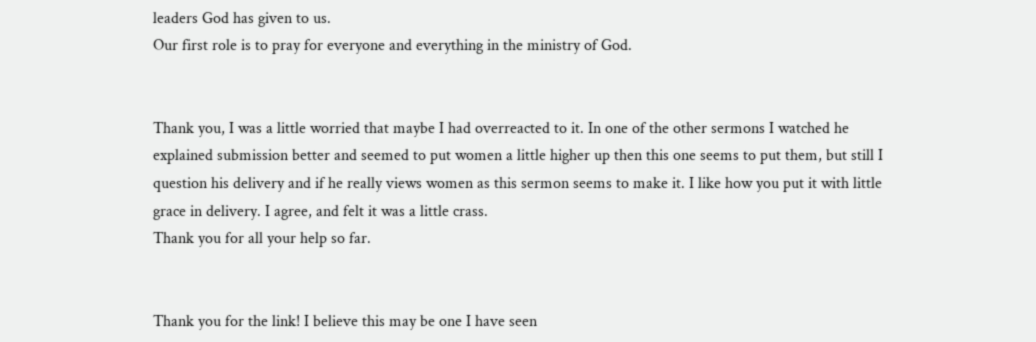leaders God has given to us.
Our first role is to pray for everyone and everything in the ministry of God.


Thank you, I was a little worried that maybe I had overreacted to it. In one of the other sermons I watched he explained submission better and seemed to put women a little higher up then this one seems to put them, but still I question his delivery and if he really views women as this sermon seems to make it. I like how you put it with little grace in delivery. I agree, and felt it was a little crass.
Thank you for all your help so far.


Thank you for the link! I believe this may be one I have seen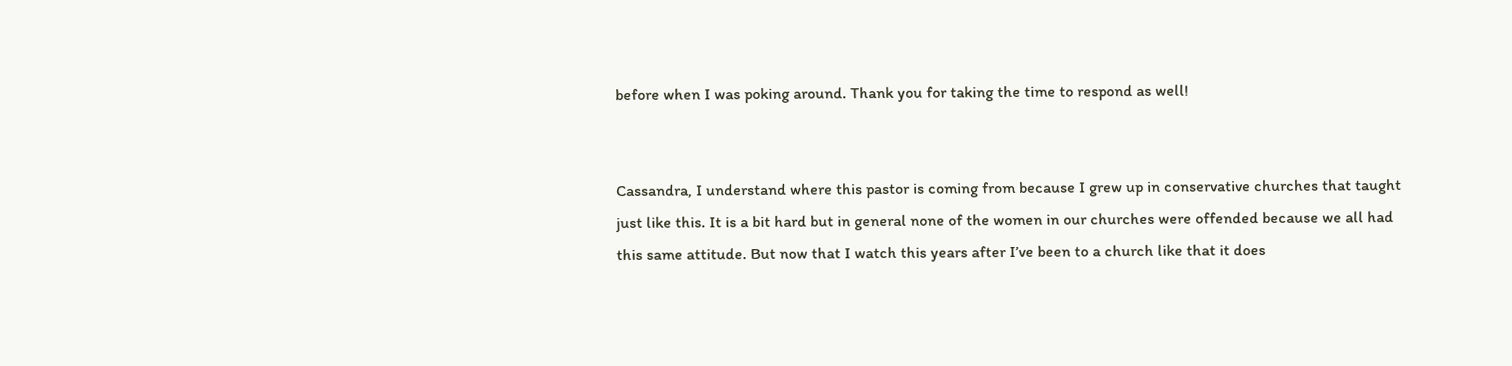before when I was poking around. Thank you for taking the time to respond as well!


Cassandra, I understand where this pastor is coming from because I grew up in conservative churches that taught just like this. It is a bit hard but in general none of the women in our churches were offended because we all had this same attitude. But now that I watch this years after I’ve been to a church like that it does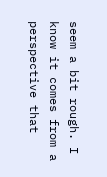seem a bit rough. I know it comes from a perspective that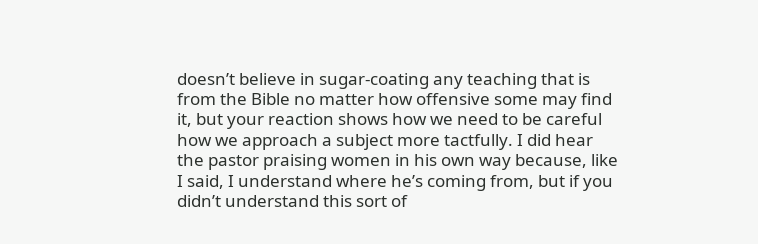doesn’t believe in sugar-coating any teaching that is from the Bible no matter how offensive some may find it, but your reaction shows how we need to be careful how we approach a subject more tactfully. I did hear the pastor praising women in his own way because, like I said, I understand where he’s coming from, but if you didn’t understand this sort of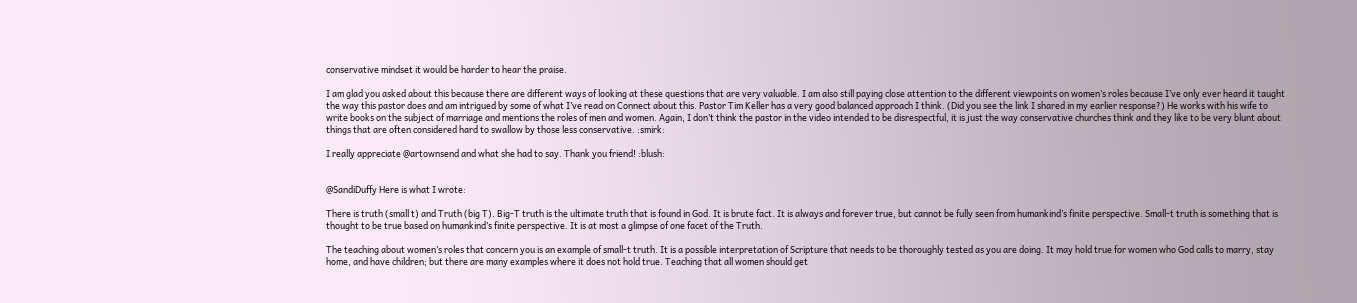conservative mindset it would be harder to hear the praise.

I am glad you asked about this because there are different ways of looking at these questions that are very valuable. I am also still paying close attention to the different viewpoints on women’s roles because I’ve only ever heard it taught the way this pastor does and am intrigued by some of what I’ve read on Connect about this. Pastor Tim Keller has a very good balanced approach I think. (Did you see the link I shared in my earlier response?) He works with his wife to write books on the subject of marriage and mentions the roles of men and women. Again, I don’t think the pastor in the video intended to be disrespectful, it is just the way conservative churches think and they like to be very blunt about things that are often considered hard to swallow by those less conservative. :smirk:

I really appreciate @artownsend and what she had to say. Thank you friend! :blush:


@SandiDuffy Here is what I wrote:

There is truth (small t) and Truth (big T). Big-T truth is the ultimate truth that is found in God. It is brute fact. It is always and forever true, but cannot be fully seen from humankind’s finite perspective. Small-t truth is something that is thought to be true based on humankind’s finite perspective. It is at most a glimpse of one facet of the Truth.

The teaching about women’s roles that concern you is an example of small-t truth. It is a possible interpretation of Scripture that needs to be thoroughly tested as you are doing. It may hold true for women who God calls to marry, stay home, and have children; but there are many examples where it does not hold true. Teaching that all women should get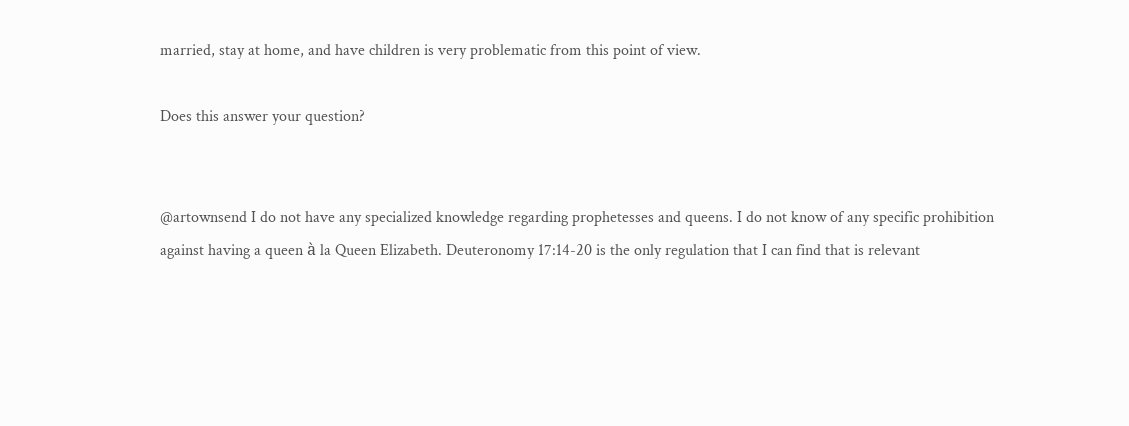married, stay at home, and have children is very problematic from this point of view.

Does this answer your question?


@artownsend I do not have any specialized knowledge regarding prophetesses and queens. I do not know of any specific prohibition against having a queen à la Queen Elizabeth. Deuteronomy 17:14-20 is the only regulation that I can find that is relevant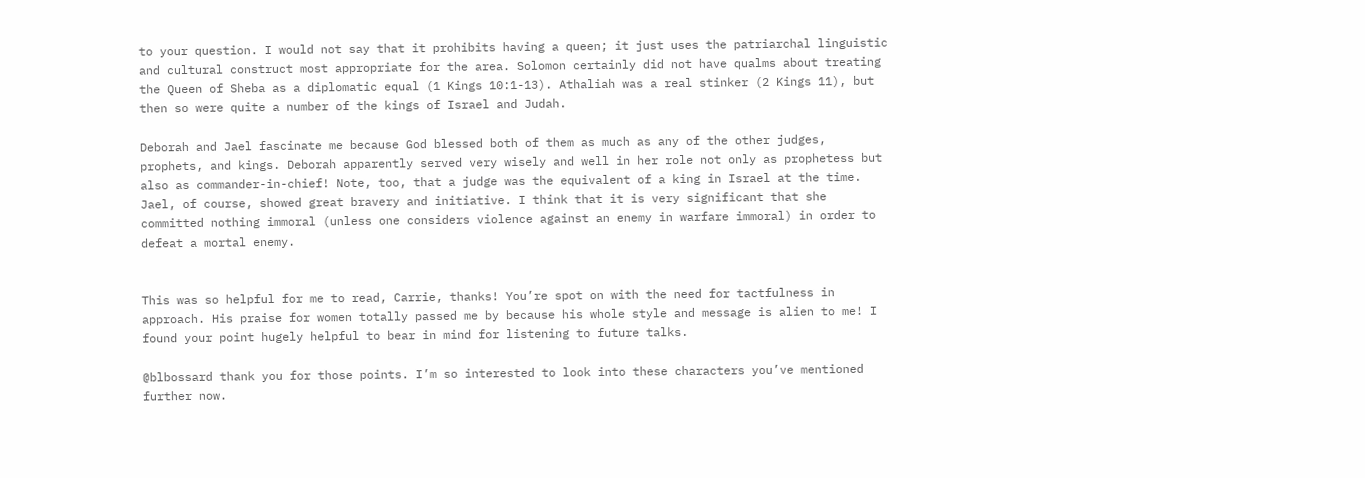to your question. I would not say that it prohibits having a queen; it just uses the patriarchal linguistic and cultural construct most appropriate for the area. Solomon certainly did not have qualms about treating the Queen of Sheba as a diplomatic equal (1 Kings 10:1-13). Athaliah was a real stinker (2 Kings 11), but then so were quite a number of the kings of Israel and Judah.

Deborah and Jael fascinate me because God blessed both of them as much as any of the other judges, prophets, and kings. Deborah apparently served very wisely and well in her role not only as prophetess but also as commander-in-chief! Note, too, that a judge was the equivalent of a king in Israel at the time. Jael, of course, showed great bravery and initiative. I think that it is very significant that she committed nothing immoral (unless one considers violence against an enemy in warfare immoral) in order to defeat a mortal enemy.


This was so helpful for me to read, Carrie, thanks! You’re spot on with the need for tactfulness in approach. His praise for women totally passed me by because his whole style and message is alien to me! I found your point hugely helpful to bear in mind for listening to future talks.

@blbossard thank you for those points. I’m so interested to look into these characters you’ve mentioned further now.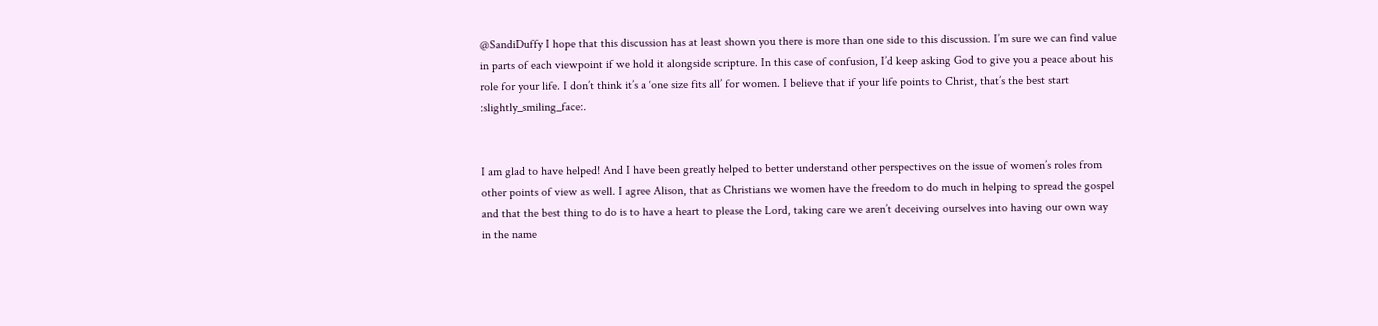@SandiDuffy I hope that this discussion has at least shown you there is more than one side to this discussion. I’m sure we can find value in parts of each viewpoint if we hold it alongside scripture. In this case of confusion, I’d keep asking God to give you a peace about his role for your life. I don’t think it’s a ‘one size fits all’ for women. I believe that if your life points to Christ, that’s the best start :slightly_smiling_face:.


I am glad to have helped! And I have been greatly helped to better understand other perspectives on the issue of women’s roles from other points of view as well. I agree Alison, that as Christians we women have the freedom to do much in helping to spread the gospel and that the best thing to do is to have a heart to please the Lord, taking care we aren’t deceiving ourselves into having our own way in the name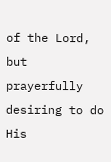of the Lord, but prayerfully desiring to do His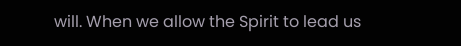will. When we allow the Spirit to lead us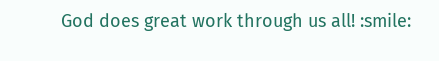God does great work through us all! :smile: